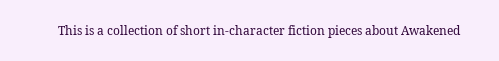This is a collection of short in-character fiction pieces about Awakened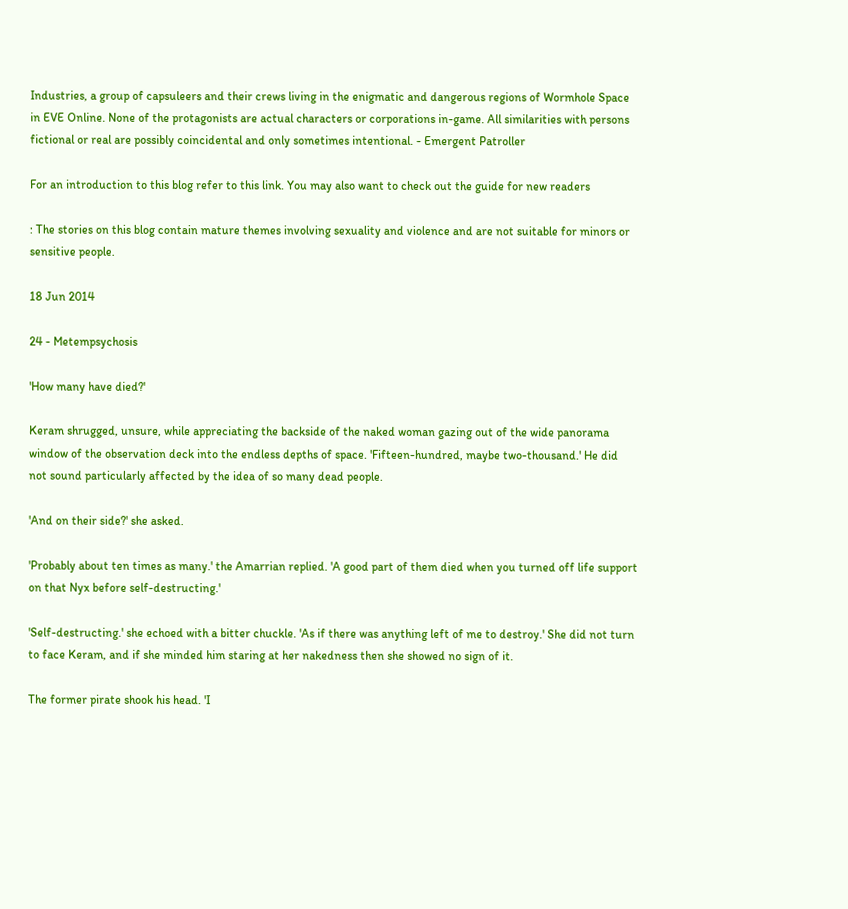Industries, a group of capsuleers and their crews living in the enigmatic and dangerous regions of Wormhole Space in EVE Online. None of the protagonists are actual characters or corporations in-game. All similarities with persons fictional or real are possibly coincidental and only sometimes intentional. - Emergent Patroller

For an introduction to this blog refer to this link. You may also want to check out the guide for new readers

: The stories on this blog contain mature themes involving sexuality and violence and are not suitable for minors or sensitive people.

18 Jun 2014

24 - Metempsychosis

'How many have died?'

Keram shrugged, unsure, while appreciating the backside of the naked woman gazing out of the wide panorama window of the observation deck into the endless depths of space. 'Fifteen-hundred, maybe two-thousand.' He did not sound particularly affected by the idea of so many dead people.

'And on their side?' she asked.

'Probably about ten times as many.' the Amarrian replied. 'A good part of them died when you turned off life support on that Nyx before self-destructing.'

'Self-destructing.' she echoed with a bitter chuckle. 'As if there was anything left of me to destroy.' She did not turn to face Keram, and if she minded him staring at her nakedness then she showed no sign of it.

The former pirate shook his head. 'I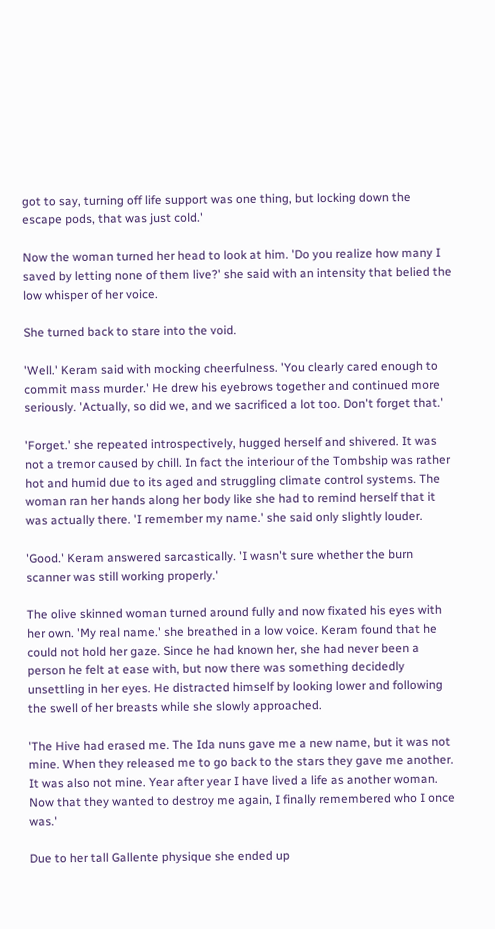got to say, turning off life support was one thing, but locking down the escape pods, that was just cold.'

Now the woman turned her head to look at him. 'Do you realize how many I saved by letting none of them live?' she said with an intensity that belied the low whisper of her voice.

She turned back to stare into the void.

'Well.' Keram said with mocking cheerfulness. 'You clearly cared enough to commit mass murder.' He drew his eyebrows together and continued more seriously. 'Actually, so did we, and we sacrificed a lot too. Don't forget that.'

'Forget.' she repeated introspectively, hugged herself and shivered. It was not a tremor caused by chill. In fact the interiour of the Tombship was rather hot and humid due to its aged and struggling climate control systems. The woman ran her hands along her body like she had to remind herself that it was actually there. 'I remember my name.' she said only slightly louder.

'Good.' Keram answered sarcastically. 'I wasn't sure whether the burn scanner was still working properly.'

The olive skinned woman turned around fully and now fixated his eyes with her own. 'My real name.' she breathed in a low voice. Keram found that he could not hold her gaze. Since he had known her, she had never been a person he felt at ease with, but now there was something decidedly unsettling in her eyes. He distracted himself by looking lower and following the swell of her breasts while she slowly approached.

'The Hive had erased me. The Ida nuns gave me a new name, but it was not mine. When they released me to go back to the stars they gave me another. It was also not mine. Year after year I have lived a life as another woman. Now that they wanted to destroy me again, I finally remembered who I once was.'

Due to her tall Gallente physique she ended up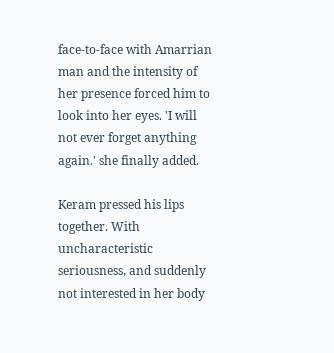face-to-face with Amarrian man and the intensity of her presence forced him to look into her eyes. 'I will not ever forget anything again.' she finally added.

Keram pressed his lips together. With uncharacteristic seriousness, and suddenly not interested in her body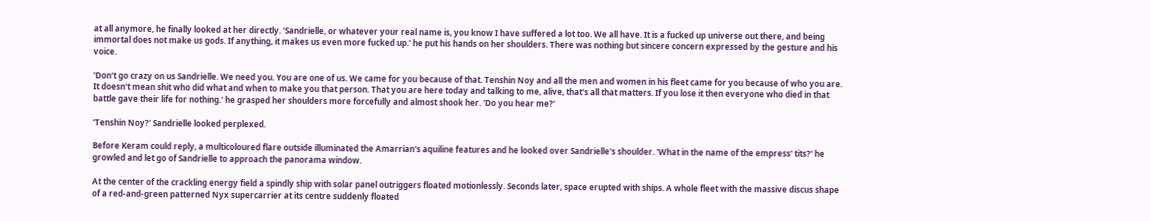at all anymore, he finally looked at her directly. 'Sandrielle, or whatever your real name is, you know I have suffered a lot too. We all have. It is a fucked up universe out there, and being immortal does not make us gods. If anything, it makes us even more fucked up.' he put his hands on her shoulders. There was nothing but sincere concern expressed by the gesture and his voice.

'Don't go crazy on us Sandrielle. We need you. You are one of us. We came for you because of that. Tenshin Noy and all the men and women in his fleet came for you because of who you are. It doesn't mean shit who did what and when to make you that person. That you are here today and talking to me, alive, that's all that matters. If you lose it then everyone who died in that battle gave their life for nothing.' he grasped her shoulders more forcefully and almost shook her. 'Do you hear me?'

'Tenshin Noy?' Sandrielle looked perplexed.

Before Keram could reply, a multicoloured flare outside illuminated the Amarrian's aquiline features and he looked over Sandrielle's shoulder. 'What in the name of the empress' tits?' he growled and let go of Sandrielle to approach the panorama window.

At the center of the crackling energy field a spindly ship with solar panel outriggers floated motionlessly. Seconds later, space erupted with ships. A whole fleet with the massive discus shape of a red-and-green patterned Nyx supercarrier at its centre suddenly floated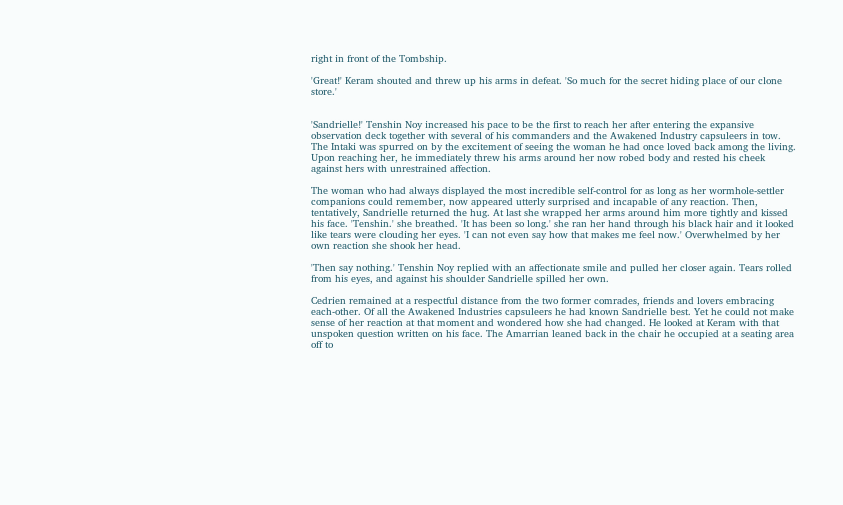right in front of the Tombship.

'Great!' Keram shouted and threw up his arms in defeat. 'So much for the secret hiding place of our clone store.'


'Sandrielle!' Tenshin Noy increased his pace to be the first to reach her after entering the expansive observation deck together with several of his commanders and the Awakened Industry capsuleers in tow. The Intaki was spurred on by the excitement of seeing the woman he had once loved back among the living. Upon reaching her, he immediately threw his arms around her now robed body and rested his cheek against hers with unrestrained affection.

The woman who had always displayed the most incredible self-control for as long as her wormhole-settler companions could remember, now appeared utterly surprised and incapable of any reaction. Then, tentatively, Sandrielle returned the hug. At last she wrapped her arms around him more tightly and kissed his face. 'Tenshin.' she breathed. 'It has been so long.' she ran her hand through his black hair and it looked like tears were clouding her eyes. 'I can not even say how that makes me feel now.' Overwhelmed by her own reaction she shook her head.

'Then say nothing.' Tenshin Noy replied with an affectionate smile and pulled her closer again. Tears rolled from his eyes, and against his shoulder Sandrielle spilled her own.

Cedrien remained at a respectful distance from the two former comrades, friends and lovers embracing each-other. Of all the Awakened Industries capsuleers he had known Sandrielle best. Yet he could not make sense of her reaction at that moment and wondered how she had changed. He looked at Keram with that unspoken question written on his face. The Amarrian leaned back in the chair he occupied at a seating area off to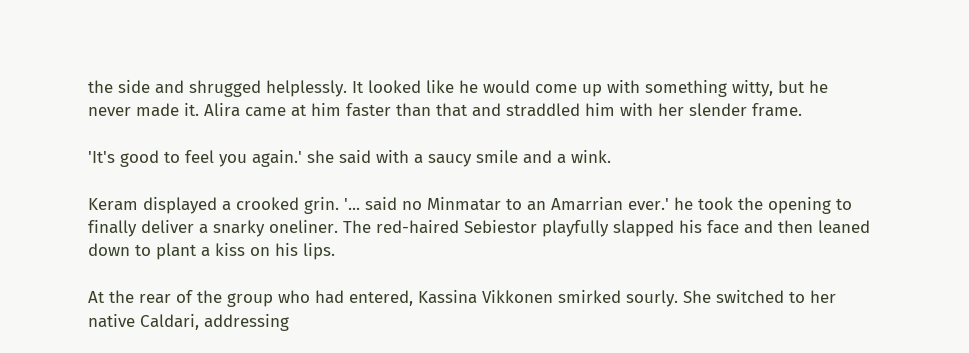the side and shrugged helplessly. It looked like he would come up with something witty, but he never made it. Alira came at him faster than that and straddled him with her slender frame.

'It's good to feel you again.' she said with a saucy smile and a wink.

Keram displayed a crooked grin. '... said no Minmatar to an Amarrian ever.' he took the opening to finally deliver a snarky oneliner. The red-haired Sebiestor playfully slapped his face and then leaned down to plant a kiss on his lips.

At the rear of the group who had entered, Kassina Vikkonen smirked sourly. She switched to her native Caldari, addressing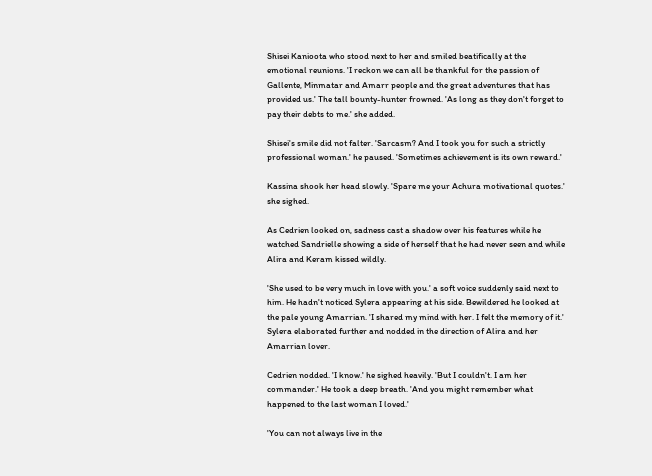Shisei Kanioota who stood next to her and smiled beatifically at the emotional reunions. 'I reckon we can all be thankful for the passion of Gallente, Minmatar and Amarr people and the great adventures that has provided us.' The tall bounty-hunter frowned. 'As long as they don't forget to pay their debts to me.' she added.

Shisei's smile did not falter. 'Sarcasm? And I took you for such a strictly professional woman.' he paused. 'Sometimes achievement is its own reward.'

Kassina shook her head slowly. 'Spare me your Achura motivational quotes.' she sighed.

As Cedrien looked on, sadness cast a shadow over his features while he watched Sandrielle showing a side of herself that he had never seen and while Alira and Keram kissed wildly.

'She used to be very much in love with you.' a soft voice suddenly said next to him. He hadn't noticed Sylera appearing at his side. Bewildered he looked at the pale young Amarrian. 'I shared my mind with her. I felt the memory of it.' Sylera elaborated further and nodded in the direction of Alira and her Amarrian lover.

Cedrien nodded. 'I know.' he sighed heavily. 'But I couldn't. I am her commander.' He took a deep breath. 'And you might remember what happened to the last woman I loved.'

'You can not always live in the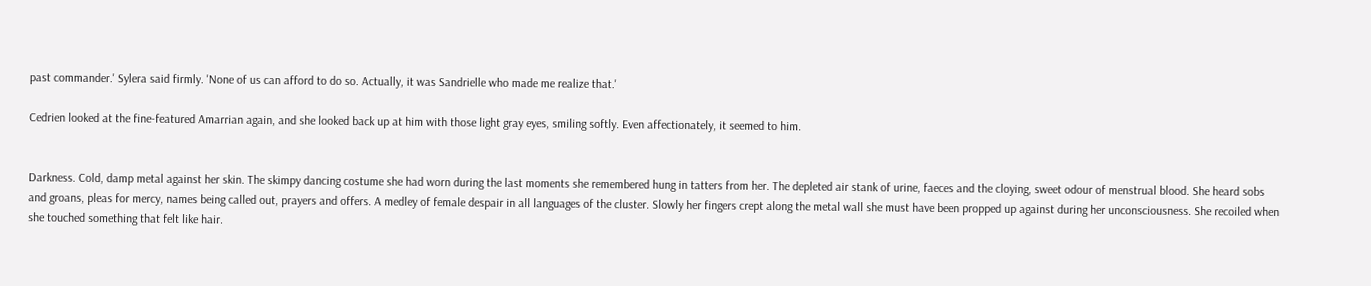past commander.' Sylera said firmly. 'None of us can afford to do so. Actually, it was Sandrielle who made me realize that.'

Cedrien looked at the fine-featured Amarrian again, and she looked back up at him with those light gray eyes, smiling softly. Even affectionately, it seemed to him.


Darkness. Cold, damp metal against her skin. The skimpy dancing costume she had worn during the last moments she remembered hung in tatters from her. The depleted air stank of urine, faeces and the cloying, sweet odour of menstrual blood. She heard sobs and groans, pleas for mercy, names being called out, prayers and offers. A medley of female despair in all languages of the cluster. Slowly her fingers crept along the metal wall she must have been propped up against during her unconsciousness. She recoiled when she touched something that felt like hair.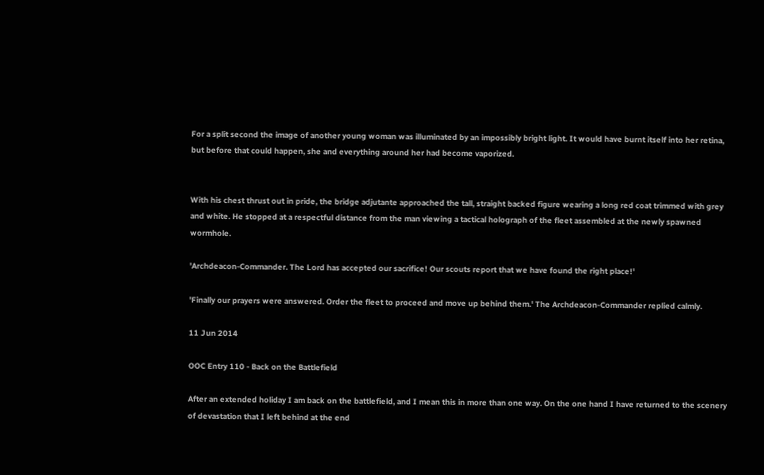For a split second the image of another young woman was illuminated by an impossibly bright light. It would have burnt itself into her retina, but before that could happen, she and everything around her had become vaporized.


With his chest thrust out in pride, the bridge adjutante approached the tall, straight backed figure wearing a long red coat trimmed with grey and white. He stopped at a respectful distance from the man viewing a tactical holograph of the fleet assembled at the newly spawned wormhole.

'Archdeacon-Commander. The Lord has accepted our sacrifice! Our scouts report that we have found the right place!'

'Finally our prayers were answered. Order the fleet to proceed and move up behind them.' The Archdeacon-Commander replied calmly.

11 Jun 2014

OOC Entry 110 - Back on the Battlefield

After an extended holiday I am back on the battlefield, and I mean this in more than one way. On the one hand I have returned to the scenery of devastation that I left behind at the end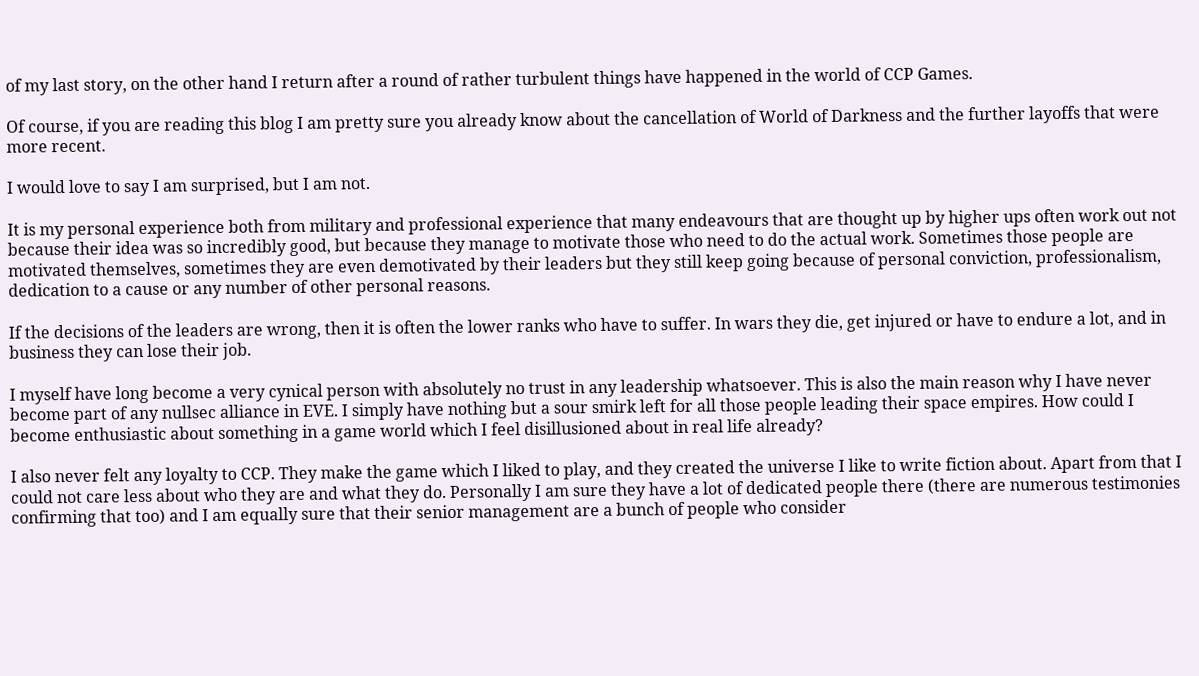of my last story, on the other hand I return after a round of rather turbulent things have happened in the world of CCP Games.

Of course, if you are reading this blog I am pretty sure you already know about the cancellation of World of Darkness and the further layoffs that were more recent.

I would love to say I am surprised, but I am not.

It is my personal experience both from military and professional experience that many endeavours that are thought up by higher ups often work out not because their idea was so incredibly good, but because they manage to motivate those who need to do the actual work. Sometimes those people are motivated themselves, sometimes they are even demotivated by their leaders but they still keep going because of personal conviction, professionalism, dedication to a cause or any number of other personal reasons.

If the decisions of the leaders are wrong, then it is often the lower ranks who have to suffer. In wars they die, get injured or have to endure a lot, and in business they can lose their job.

I myself have long become a very cynical person with absolutely no trust in any leadership whatsoever. This is also the main reason why I have never become part of any nullsec alliance in EVE. I simply have nothing but a sour smirk left for all those people leading their space empires. How could I become enthusiastic about something in a game world which I feel disillusioned about in real life already?

I also never felt any loyalty to CCP. They make the game which I liked to play, and they created the universe I like to write fiction about. Apart from that I could not care less about who they are and what they do. Personally I am sure they have a lot of dedicated people there (there are numerous testimonies confirming that too) and I am equally sure that their senior management are a bunch of people who consider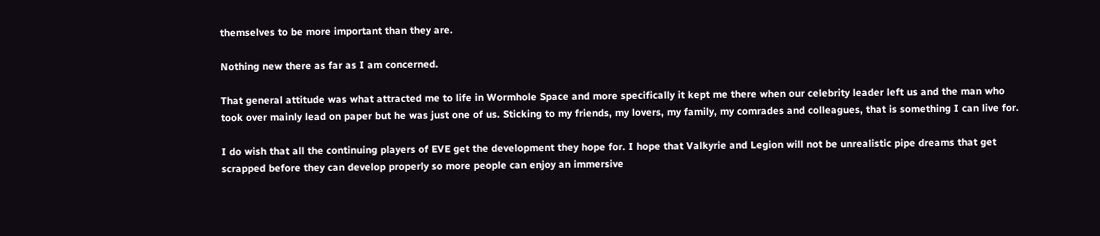themselves to be more important than they are.

Nothing new there as far as I am concerned.

That general attitude was what attracted me to life in Wormhole Space and more specifically it kept me there when our celebrity leader left us and the man who took over mainly lead on paper but he was just one of us. Sticking to my friends, my lovers, my family, my comrades and colleagues, that is something I can live for.

I do wish that all the continuing players of EVE get the development they hope for. I hope that Valkyrie and Legion will not be unrealistic pipe dreams that get scrapped before they can develop properly so more people can enjoy an immersive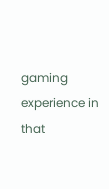gaming experience in that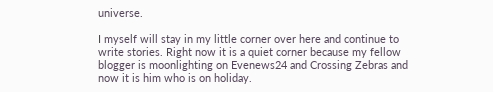universe.

I myself will stay in my little corner over here and continue to write stories. Right now it is a quiet corner because my fellow blogger is moonlighting on Evenews24 and Crossing Zebras and now it is him who is on holiday.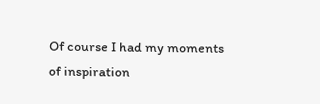Of course I had my moments of inspiration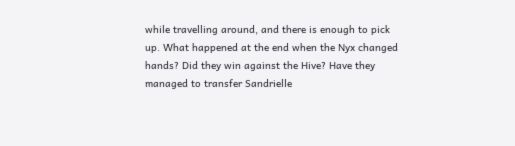while travelling around, and there is enough to pick up. What happened at the end when the Nyx changed hands? Did they win against the Hive? Have they managed to transfer Sandrielle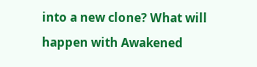into a new clone? What will happen with Awakened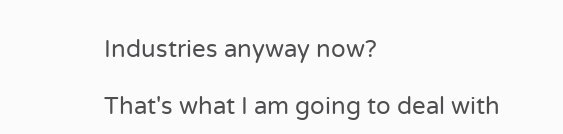Industries anyway now?

That's what I am going to deal with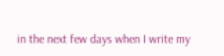in the next few days when I write my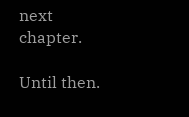next chapter.

Until then.